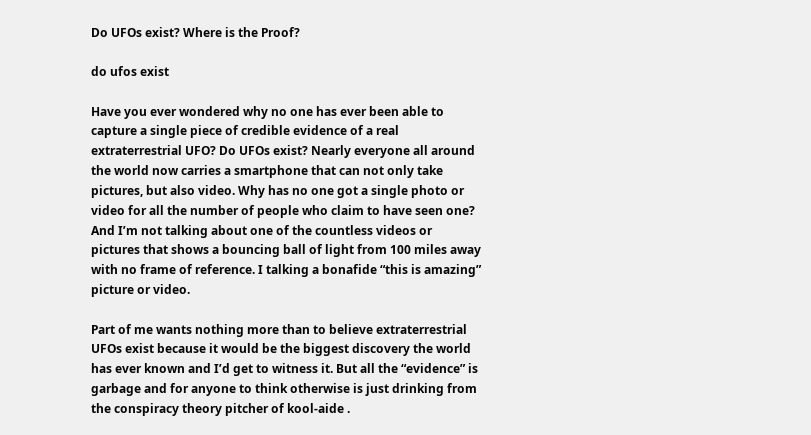Do UFOs exist? Where is the Proof?

do ufos exist

Have you ever wondered why no one has ever been able to capture a single piece of credible evidence of a real extraterrestrial UFO? Do UFOs exist? Nearly everyone all around the world now carries a smartphone that can not only take pictures, but also video. Why has no one got a single photo or video for all the number of people who claim to have seen one? And I’m not talking about one of the countless videos or pictures that shows a bouncing ball of light from 100 miles away with no frame of reference. I talking a bonafide “this is amazing” picture or video.

Part of me wants nothing more than to believe extraterrestrial UFOs exist because it would be the biggest discovery the world has ever known and I’d get to witness it. But all the “evidence” is garbage and for anyone to think otherwise is just drinking from the conspiracy theory pitcher of kool-aide .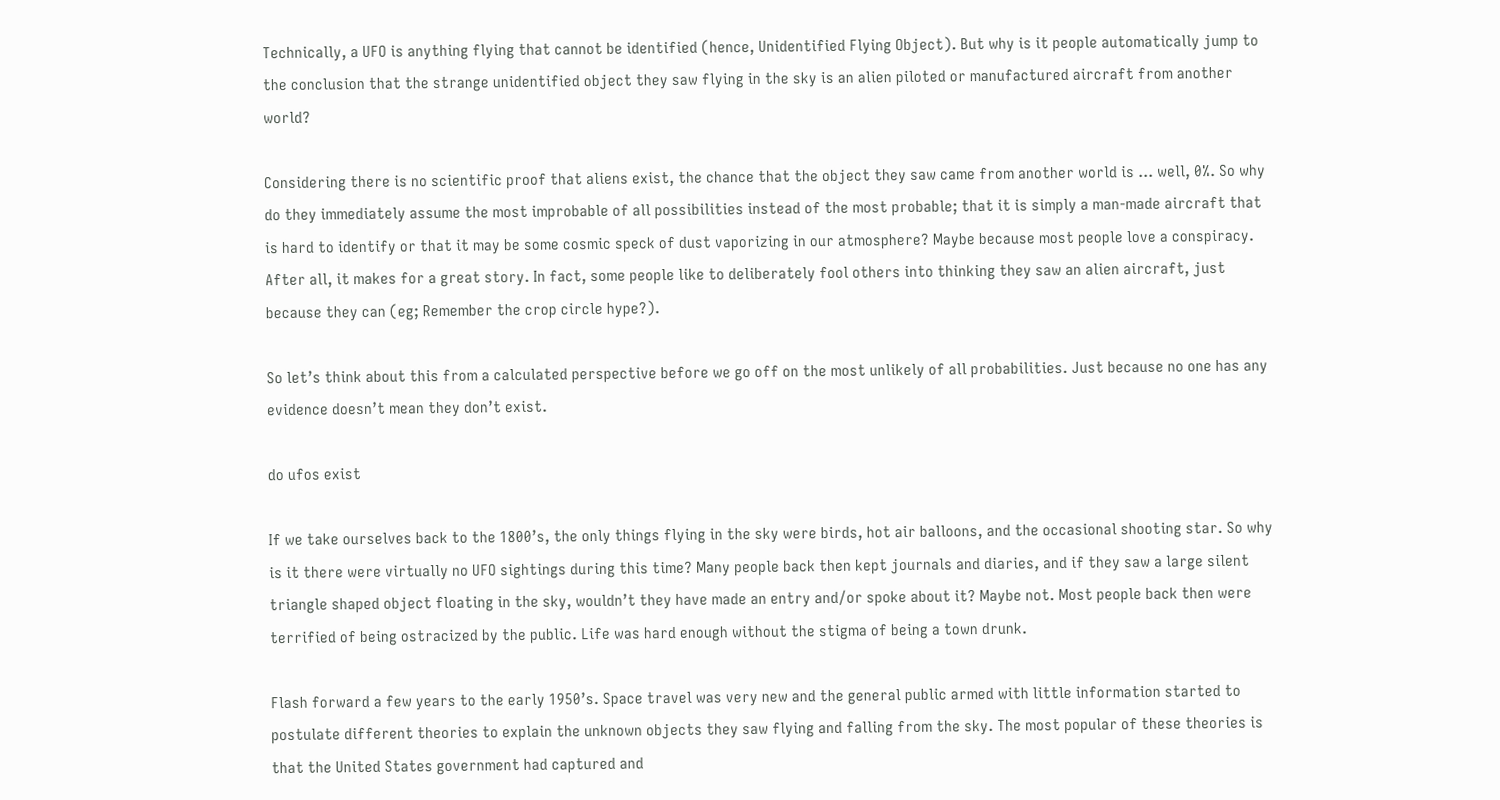Technically, a UFO is anything flying that cannot be identified (hence, Unidentified Flying Object). But why is it people automatically jump to the conclusion that the strange unidentified object they saw flying in the sky is an alien piloted or manufactured aircraft from another world?

Considering there is no scientific proof that aliens exist, the chance that the object they saw came from another world is … well, 0%. So why do they immediately assume the most improbable of all possibilities instead of the most probable; that it is simply a man-made aircraft that is hard to identify or that it may be some cosmic speck of dust vaporizing in our atmosphere? Maybe because most people love a conspiracy. After all, it makes for a great story. In fact, some people like to deliberately fool others into thinking they saw an alien aircraft, just because they can (eg; Remember the crop circle hype?).

So let’s think about this from a calculated perspective before we go off on the most unlikely of all probabilities. Just because no one has any evidence doesn’t mean they don’t exist.

do ufos exist

If we take ourselves back to the 1800’s, the only things flying in the sky were birds, hot air balloons, and the occasional shooting star. So why is it there were virtually no UFO sightings during this time? Many people back then kept journals and diaries, and if they saw a large silent triangle shaped object floating in the sky, wouldn’t they have made an entry and/or spoke about it? Maybe not. Most people back then were terrified of being ostracized by the public. Life was hard enough without the stigma of being a town drunk.

Flash forward a few years to the early 1950’s. Space travel was very new and the general public armed with little information started to postulate different theories to explain the unknown objects they saw flying and falling from the sky. The most popular of these theories is that the United States government had captured and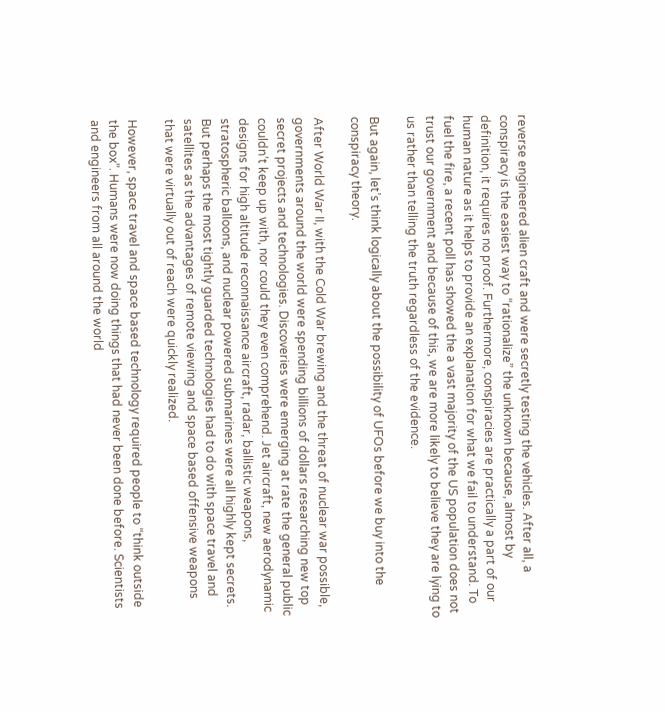reverse engineered alien craft and were secretly testing the vehicles. After all, a conspiracy is the easiest way to “rationalize” the unknown because, almost by definition, it requires no proof. Furthermore, conspiracies are practically a part of our human nature as it helps to provide an explanation for what we fail to understand. To fuel the fire, a recent poll has showed the a vast majority of the US population does not trust our government and because of this, we are more likely to believe they are lying to us rather than telling the truth regardless of the evidence.

But again, let’s think logically about the possibility of UFOs before we buy into the conspiracy theory.

After World War II, with the Cold War brewing and the threat of nuclear war possible, governments around the world were spending billions of dollars researching new top secret projects and technologies. Discoveries were emerging at rate the general public couldn’t keep up with, nor could they even comprehend. Jet aircraft, new aerodynamic designs for high altitude reconnaissance aircraft, radar, ballistic weapons, stratospheric balloons, and nuclear powered submarines were all highly kept secrets. But perhaps the most tightly guarded technologies had to do with space travel and satellites as the advantages of remote viewing and space based offensive weapons that were virtually out of reach were quickly realized.

However, space travel and space based technology required people to “think outside the box”. Humans were now doing things that had never been done before. Scientists and engineers from all around the world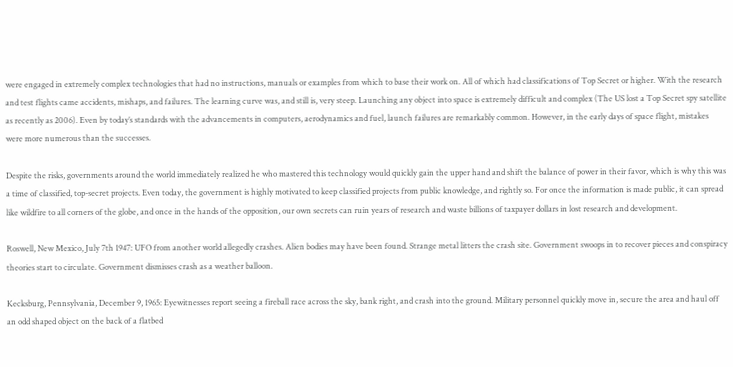were engaged in extremely complex technologies that had no instructions, manuals or examples from which to base their work on. All of which had classifications of Top Secret or higher. With the research and test flights came accidents, mishaps, and failures. The learning curve was, and still is, very steep. Launching any object into space is extremely difficult and complex (The US lost a Top Secret spy satellite as recently as 2006). Even by today’s standards with the advancements in computers, aerodynamics and fuel, launch failures are remarkably common. However, in the early days of space flight, mistakes were more numerous than the successes.

Despite the risks, governments around the world immediately realized he who mastered this technology would quickly gain the upper hand and shift the balance of power in their favor, which is why this was a time of classified, top-secret projects. Even today, the government is highly motivated to keep classified projects from public knowledge, and rightly so. For once the information is made public, it can spread like wildfire to all corners of the globe, and once in the hands of the opposition, our own secrets can ruin years of research and waste billions of taxpayer dollars in lost research and development.

Roswell, New Mexico, July 7th 1947: UFO from another world allegedly crashes. Alien bodies may have been found. Strange metal litters the crash site. Government swoops in to recover pieces and conspiracy theories start to circulate. Government dismisses crash as a weather balloon.

Kecksburg, Pennsylvania, December 9, 1965: Eyewitnesses report seeing a fireball race across the sky, bank right, and crash into the ground. Military personnel quickly move in, secure the area and haul off an odd shaped object on the back of a flatbed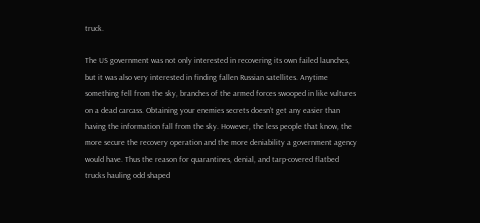truck.

The US government was not only interested in recovering its own failed launches, but it was also very interested in finding fallen Russian satellites. Anytime something fell from the sky, branches of the armed forces swooped in like vultures on a dead carcass. Obtaining your enemies secrets doesn’t get any easier than having the information fall from the sky. However, the less people that know, the more secure the recovery operation and the more deniability a government agency would have. Thus the reason for quarantines, denial, and tarp-covered flatbed trucks hauling odd shaped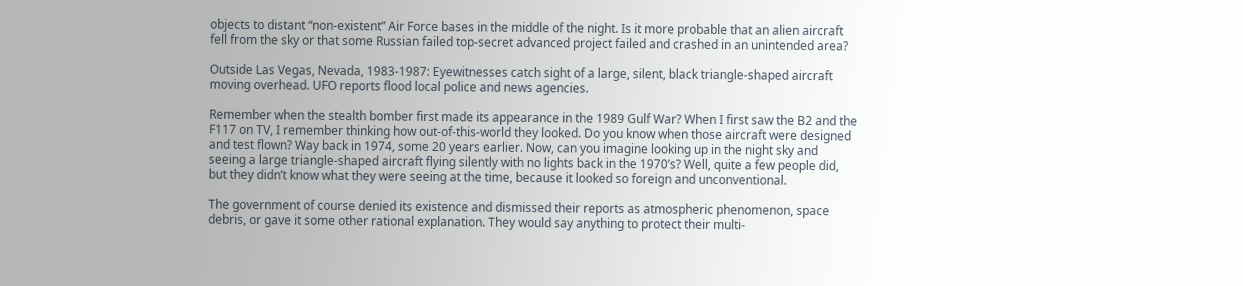objects to distant “non-existent” Air Force bases in the middle of the night. Is it more probable that an alien aircraft fell from the sky or that some Russian failed top-secret advanced project failed and crashed in an unintended area?

Outside Las Vegas, Nevada, 1983-1987: Eyewitnesses catch sight of a large, silent, black triangle-shaped aircraft moving overhead. UFO reports flood local police and news agencies.

Remember when the stealth bomber first made its appearance in the 1989 Gulf War? When I first saw the B2 and the F117 on TV, I remember thinking how out-of-this-world they looked. Do you know when those aircraft were designed and test flown? Way back in 1974, some 20 years earlier. Now, can you imagine looking up in the night sky and seeing a large triangle-shaped aircraft flying silently with no lights back in the 1970’s? Well, quite a few people did, but they didn’t know what they were seeing at the time, because it looked so foreign and unconventional.

The government of course denied its existence and dismissed their reports as atmospheric phenomenon, space debris, or gave it some other rational explanation. They would say anything to protect their multi-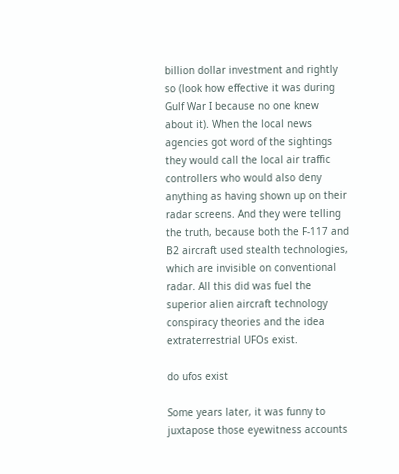billion dollar investment and rightly so (look how effective it was during Gulf War I because no one knew about it). When the local news agencies got word of the sightings they would call the local air traffic controllers who would also deny anything as having shown up on their radar screens. And they were telling the truth, because both the F-117 and B2 aircraft used stealth technologies, which are invisible on conventional radar. All this did was fuel the superior alien aircraft technology conspiracy theories and the idea extraterrestrial UFOs exist.

do ufos exist

Some years later, it was funny to juxtapose those eyewitness accounts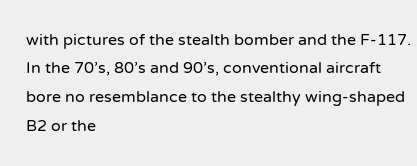with pictures of the stealth bomber and the F-117. In the 70’s, 80’s and 90’s, conventional aircraft bore no resemblance to the stealthy wing-shaped B2 or the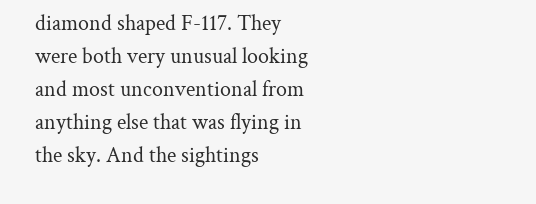diamond shaped F-117. They were both very unusual looking and most unconventional from anything else that was flying in the sky. And the sightings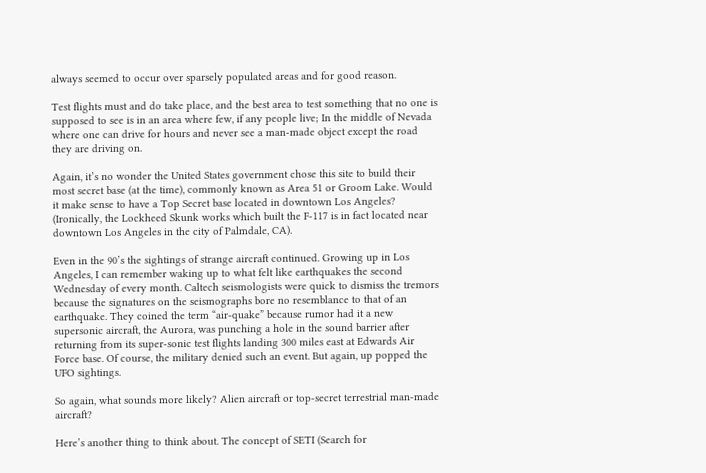always seemed to occur over sparsely populated areas and for good reason.

Test flights must and do take place, and the best area to test something that no one is supposed to see is in an area where few, if any people live; In the middle of Nevada where one can drive for hours and never see a man-made object except the road they are driving on.

Again, it’s no wonder the United States government chose this site to build their most secret base (at the time), commonly known as Area 51 or Groom Lake. Would it make sense to have a Top Secret base located in downtown Los Angeles? (Ironically, the Lockheed Skunk works which built the F-117 is in fact located near downtown Los Angeles in the city of Palmdale, CA).

Even in the 90’s the sightings of strange aircraft continued. Growing up in Los Angeles, I can remember waking up to what felt like earthquakes the second Wednesday of every month. Caltech seismologists were quick to dismiss the tremors because the signatures on the seismographs bore no resemblance to that of an earthquake. They coined the term “air-quake” because rumor had it a new supersonic aircraft, the Aurora, was punching a hole in the sound barrier after returning from its super-sonic test flights landing 300 miles east at Edwards Air Force base. Of course, the military denied such an event. But again, up popped the UFO sightings.

So again, what sounds more likely? Alien aircraft or top-secret terrestrial man-made aircraft?

Here’s another thing to think about. The concept of SETI (Search for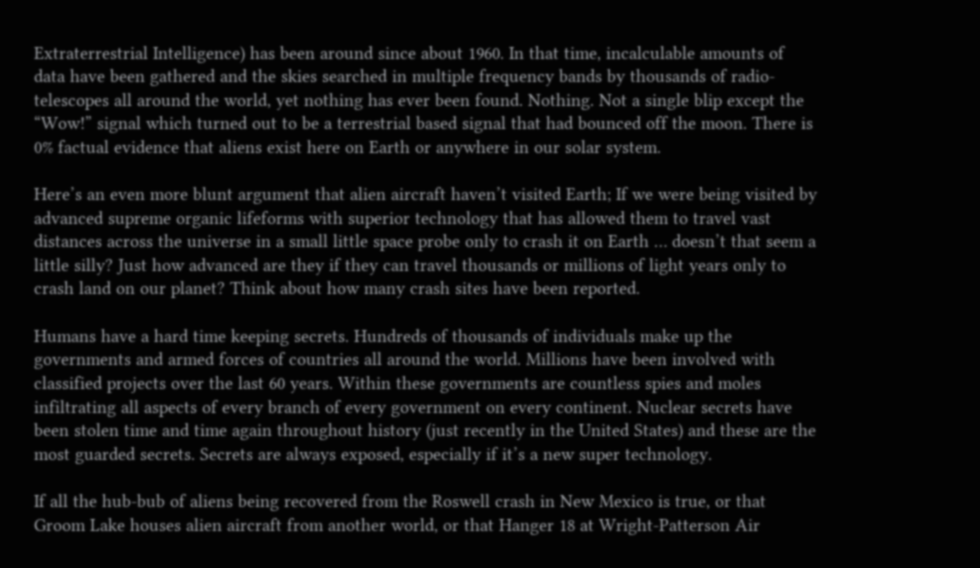Extraterrestrial Intelligence) has been around since about 1960. In that time, incalculable amounts of data have been gathered and the skies searched in multiple frequency bands by thousands of radio-telescopes all around the world, yet nothing has ever been found. Nothing. Not a single blip except the “Wow!” signal which turned out to be a terrestrial based signal that had bounced off the moon. There is 0% factual evidence that aliens exist here on Earth or anywhere in our solar system.

Here’s an even more blunt argument that alien aircraft haven’t visited Earth; If we were being visited by advanced supreme organic lifeforms with superior technology that has allowed them to travel vast distances across the universe in a small little space probe only to crash it on Earth … doesn’t that seem a little silly? Just how advanced are they if they can travel thousands or millions of light years only to crash land on our planet? Think about how many crash sites have been reported.

Humans have a hard time keeping secrets. Hundreds of thousands of individuals make up the governments and armed forces of countries all around the world. Millions have been involved with classified projects over the last 60 years. Within these governments are countless spies and moles infiltrating all aspects of every branch of every government on every continent. Nuclear secrets have been stolen time and time again throughout history (just recently in the United States) and these are the most guarded secrets. Secrets are always exposed, especially if it’s a new super technology.

If all the hub-bub of aliens being recovered from the Roswell crash in New Mexico is true, or that Groom Lake houses alien aircraft from another world, or that Hanger 18 at Wright-Patterson Air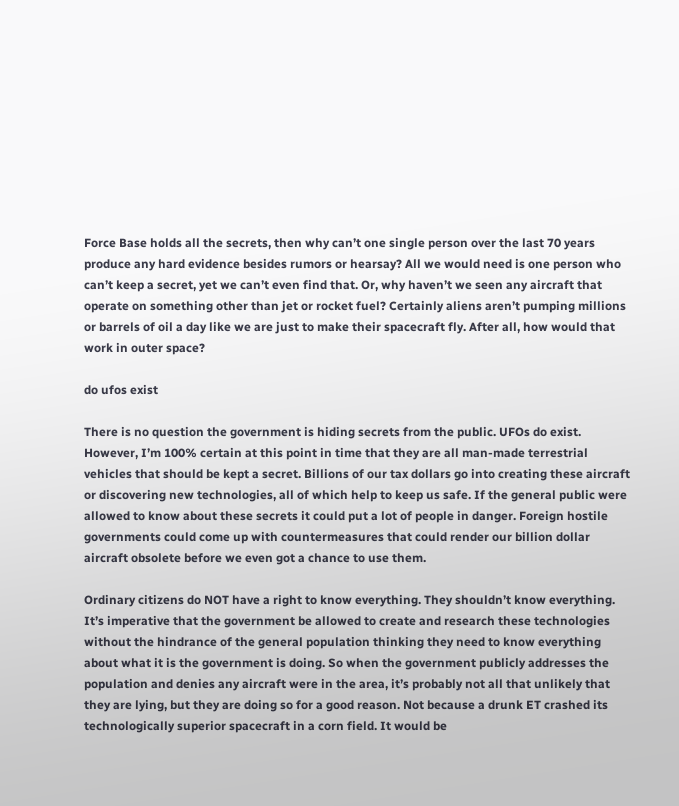Force Base holds all the secrets, then why can’t one single person over the last 70 years produce any hard evidence besides rumors or hearsay? All we would need is one person who can’t keep a secret, yet we can’t even find that. Or, why haven’t we seen any aircraft that operate on something other than jet or rocket fuel? Certainly aliens aren’t pumping millions or barrels of oil a day like we are just to make their spacecraft fly. After all, how would that work in outer space?

do ufos exist

There is no question the government is hiding secrets from the public. UFOs do exist. However, I’m 100% certain at this point in time that they are all man-made terrestrial vehicles that should be kept a secret. Billions of our tax dollars go into creating these aircraft or discovering new technologies, all of which help to keep us safe. If the general public were allowed to know about these secrets it could put a lot of people in danger. Foreign hostile governments could come up with countermeasures that could render our billion dollar aircraft obsolete before we even got a chance to use them.

Ordinary citizens do NOT have a right to know everything. They shouldn’t know everything. It’s imperative that the government be allowed to create and research these technologies without the hindrance of the general population thinking they need to know everything about what it is the government is doing. So when the government publicly addresses the population and denies any aircraft were in the area, it’s probably not all that unlikely that they are lying, but they are doing so for a good reason. Not because a drunk ET crashed its technologically superior spacecraft in a corn field. It would be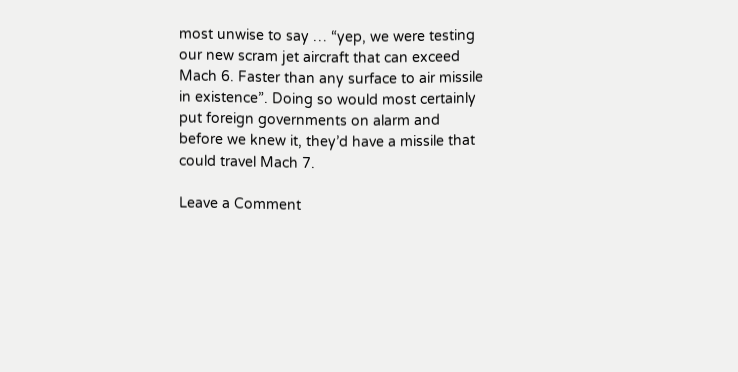most unwise to say … “yep, we were testing our new scram jet aircraft that can exceed Mach 6. Faster than any surface to air missile in existence”. Doing so would most certainly put foreign governments on alarm and before we knew it, they’d have a missile that could travel Mach 7.

Leave a Comment